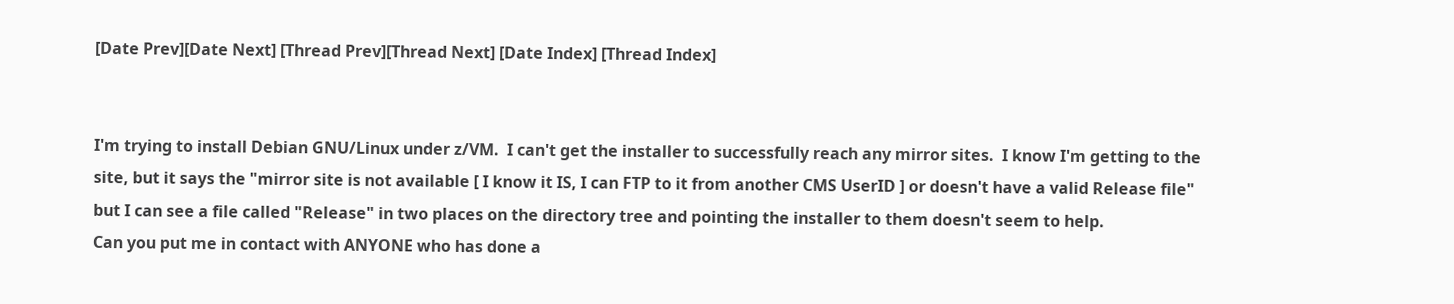[Date Prev][Date Next] [Thread Prev][Thread Next] [Date Index] [Thread Index]


I'm trying to install Debian GNU/Linux under z/VM.  I can't get the installer to successfully reach any mirror sites.  I know I'm getting to the site, but it says the "mirror site is not available [ I know it IS, I can FTP to it from another CMS UserID ] or doesn't have a valid Release file" but I can see a file called "Release" in two places on the directory tree and pointing the installer to them doesn't seem to help.
Can you put me in contact with ANYONE who has done a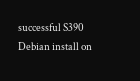successful S390 Debian install on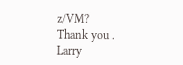z/VM?
Thank you .
Larry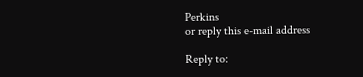Perkins
or reply this e-mail address

Reply to: